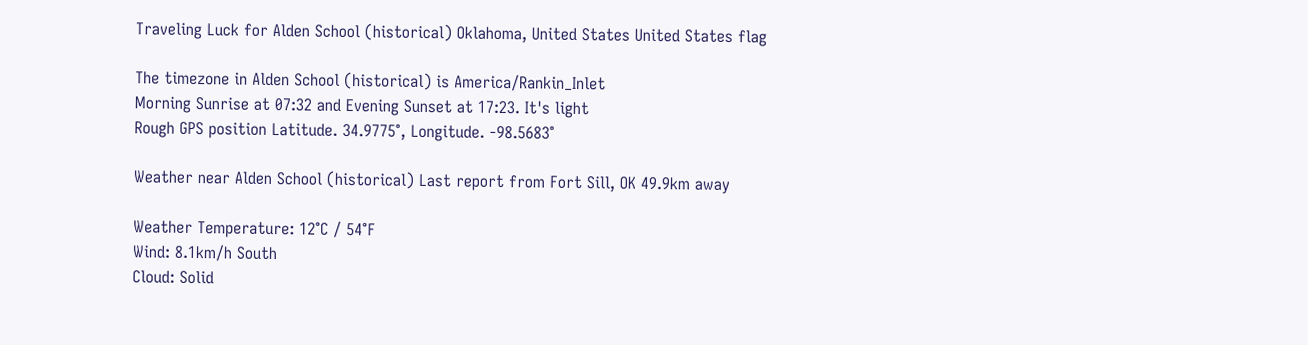Traveling Luck for Alden School (historical) Oklahoma, United States United States flag

The timezone in Alden School (historical) is America/Rankin_Inlet
Morning Sunrise at 07:32 and Evening Sunset at 17:23. It's light
Rough GPS position Latitude. 34.9775°, Longitude. -98.5683°

Weather near Alden School (historical) Last report from Fort Sill, OK 49.9km away

Weather Temperature: 12°C / 54°F
Wind: 8.1km/h South
Cloud: Solid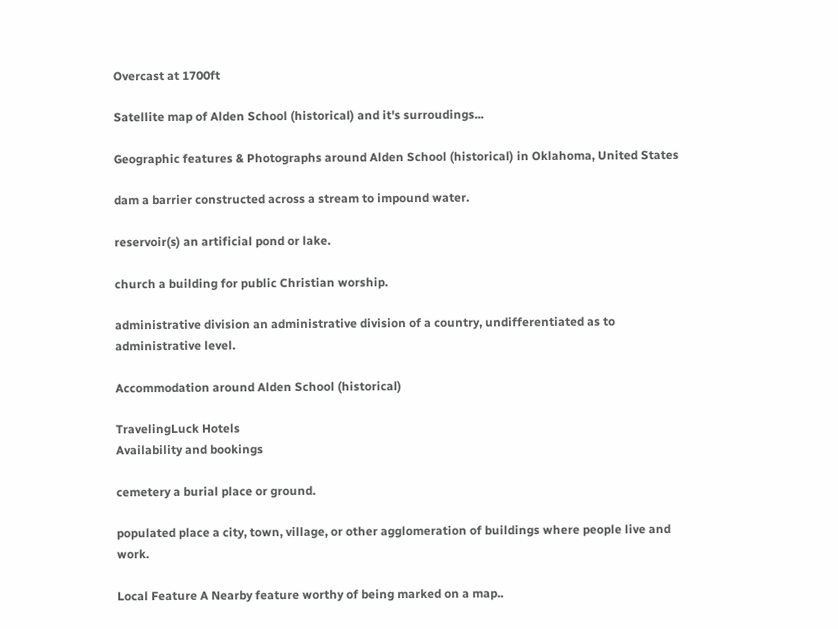Overcast at 1700ft

Satellite map of Alden School (historical) and it's surroudings...

Geographic features & Photographs around Alden School (historical) in Oklahoma, United States

dam a barrier constructed across a stream to impound water.

reservoir(s) an artificial pond or lake.

church a building for public Christian worship.

administrative division an administrative division of a country, undifferentiated as to administrative level.

Accommodation around Alden School (historical)

TravelingLuck Hotels
Availability and bookings

cemetery a burial place or ground.

populated place a city, town, village, or other agglomeration of buildings where people live and work.

Local Feature A Nearby feature worthy of being marked on a map..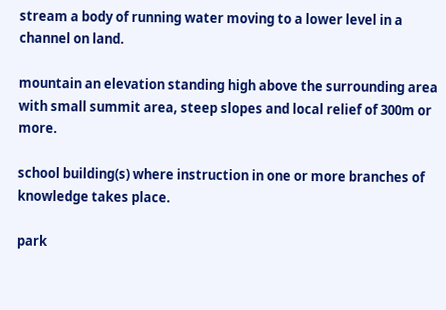stream a body of running water moving to a lower level in a channel on land.

mountain an elevation standing high above the surrounding area with small summit area, steep slopes and local relief of 300m or more.

school building(s) where instruction in one or more branches of knowledge takes place.

park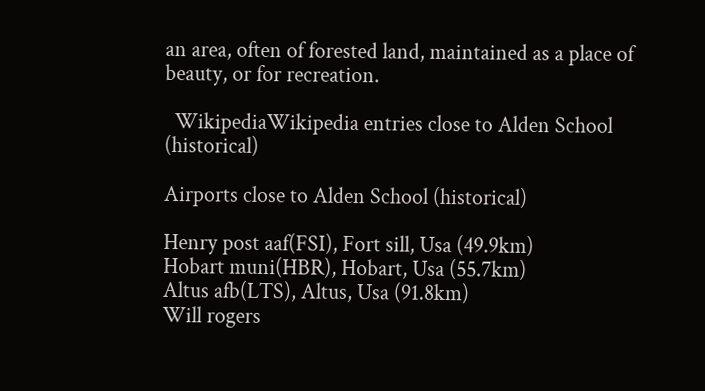an area, often of forested land, maintained as a place of beauty, or for recreation.

  WikipediaWikipedia entries close to Alden School (historical)

Airports close to Alden School (historical)

Henry post aaf(FSI), Fort sill, Usa (49.9km)
Hobart muni(HBR), Hobart, Usa (55.7km)
Altus afb(LTS), Altus, Usa (91.8km)
Will rogers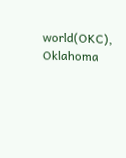world(OKC), Oklahoma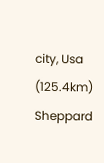city, Usa (125.4km)
Sheppard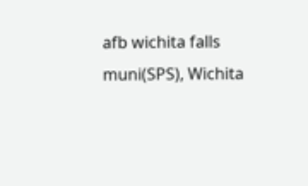afb wichita falls muni(SPS), Wichita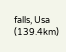falls, Usa (139.4km)